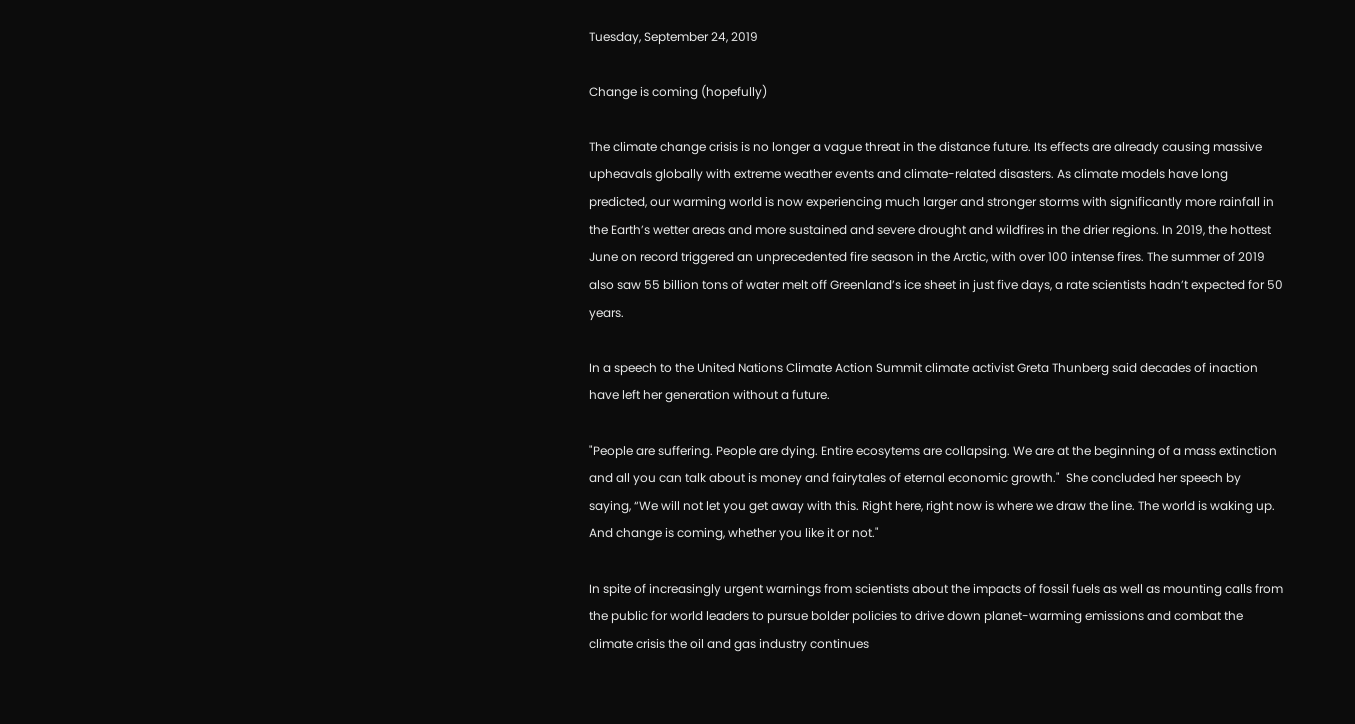Tuesday, September 24, 2019

Change is coming (hopefully)

The climate change crisis is no longer a vague threat in the distance future. Its effects are already causing massive upheavals globally with extreme weather events and climate-related disasters. As climate models have long predicted, our warming world is now experiencing much larger and stronger storms with significantly more rainfall in the Earth’s wetter areas and more sustained and severe drought and wildfires in the drier regions. In 2019, the hottest June on record triggered an unprecedented fire season in the Arctic, with over 100 intense fires. The summer of 2019 also saw 55 billion tons of water melt off Greenland’s ice sheet in just five days, a rate scientists hadn’t expected for 50 years.

In a speech to the United Nations Climate Action Summit climate activist Greta Thunberg said decades of inaction have left her generation without a future.

"People are suffering. People are dying. Entire ecosytems are collapsing. We are at the beginning of a mass extinction and all you can talk about is money and fairytales of eternal economic growth."  She concluded her speech by saying, “We will not let you get away with this. Right here, right now is where we draw the line. The world is waking up. And change is coming, whether you like it or not."

In spite of increasingly urgent warnings from scientists about the impacts of fossil fuels as well as mounting calls from the public for world leaders to pursue bolder policies to drive down planet-warming emissions and combat the climate crisis the oil and gas industry continues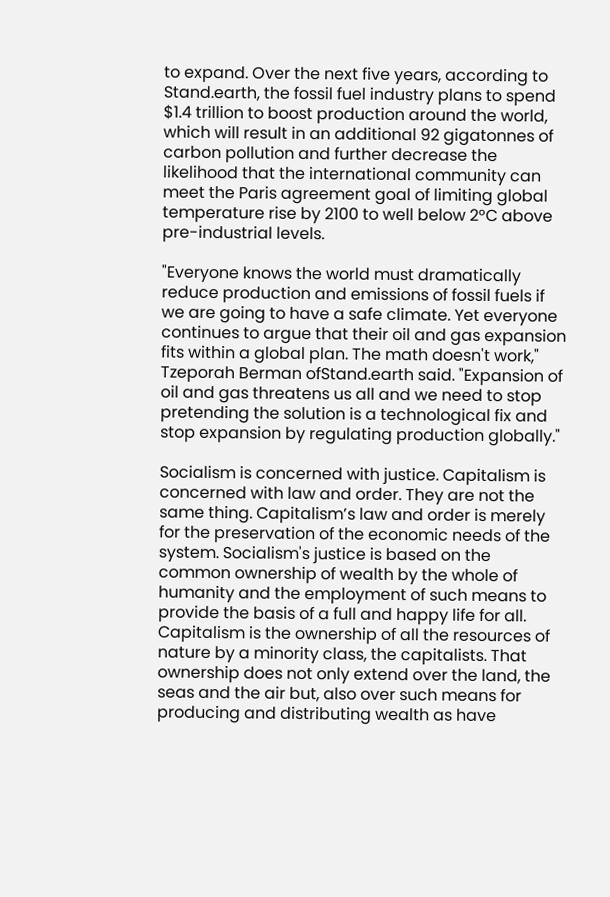to expand. Over the next five years, according to Stand.earth, the fossil fuel industry plans to spend $1.4 trillion to boost production around the world, which will result in an additional 92 gigatonnes of carbon pollution and further decrease the likelihood that the international community can meet the Paris agreement goal of limiting global temperature rise by 2100 to well below 2°C above pre-industrial levels.

"Everyone knows the world must dramatically reduce production and emissions of fossil fuels if we are going to have a safe climate. Yet everyone continues to argue that their oil and gas expansion fits within a global plan. The math doesn't work," Tzeporah Berman ofStand.earth said. "Expansion of oil and gas threatens us all and we need to stop pretending the solution is a technological fix and stop expansion by regulating production globally."

Socialism is concerned with justice. Capitalism is concerned with law and order. They are not the same thing. Capitalism’s law and order is merely for the preservation of the economic needs of the system. Socialism's justice is based on the common ownership of wealth by the whole of humanity and the employment of such means to provide the basis of a full and happy life for all. Capitalism is the ownership of all the resources of nature by a minority class, the capitalists. That ownership does not only extend over the land, the seas and the air but, also over such means for producing and distributing wealth as have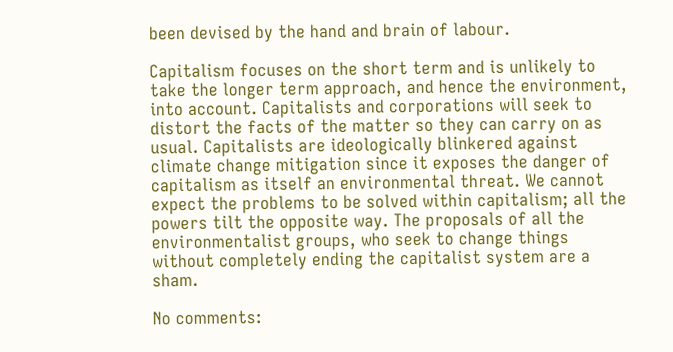been devised by the hand and brain of labour.

Capitalism focuses on the short term and is unlikely to take the longer term approach, and hence the environment, into account. Capitalists and corporations will seek to distort the facts of the matter so they can carry on as usual. Capitalists are ideologically blinkered against climate change mitigation since it exposes the danger of capitalism as itself an environmental threat. We cannot expect the problems to be solved within capitalism; all the powers tilt the opposite way. The proposals of all the environmentalist groups, who seek to change things without completely ending the capitalist system are a sham.

No comments: